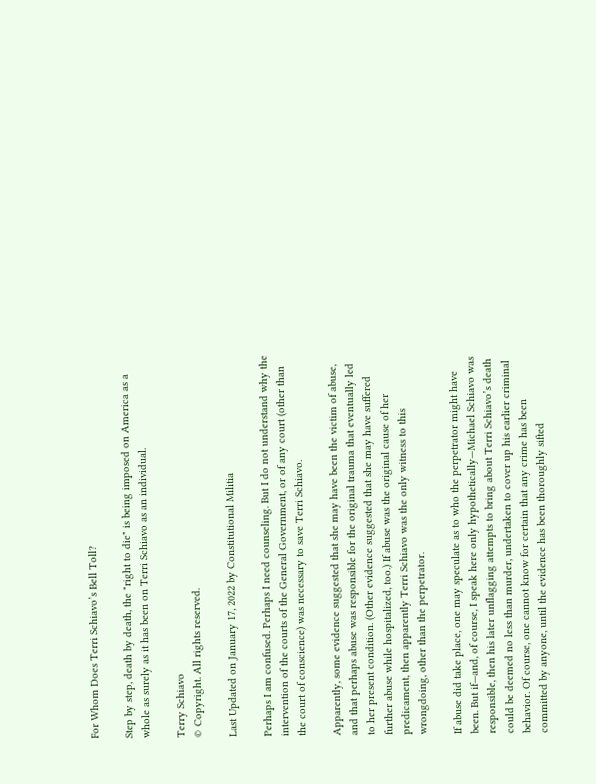For Whom Does Terri Schiavo’s Bell Toll?

Step by step, death by death, the "right to die" is being imposed on America as a whole as surely as it has been on Terri Schiavo as an individual.

Terry Schiavo
© Copyright. All rights reserved.

Last Updated on January 17, 2022 by Constitutional Militia

Perhaps I am confused. Perhaps I need counseling. But I do not understand why the intervention of the courts of the General Government, or of any court (other than the court of conscience) was necessary to save Terri Schiavo.

Apparently, some evidence suggested that she may have been the victim of abuse, and that perhaps abuse was responsible for the original trauma that eventually led to her present condition. (Other evidence suggested that she may have suffered further abuse while hospitalized, too.) If abuse was the original cause of her predicament, then apparently Terri Schiavo was the only witness to this wrongdoing, other than the perpetrator.

If abuse did take place, one may speculate as to who the perpetrator might have been. But if—and, of course, I speak here only hypothetically—Michael Schiavo was responsible, then his later unflagging attempts to bring about Terri Schiavo’s death could be deemed no less than murder, undertaken to cover up his earlier criminal behavior. Of course, one cannot know for certain that any crime has been committed by anyone, until the evidence has been thoroughly sifted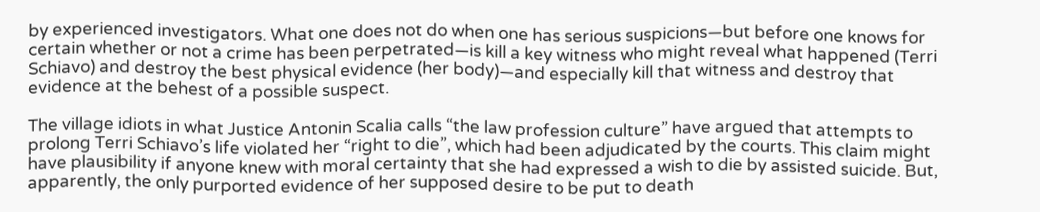by experienced investigators. What one does not do when one has serious suspicions—but before one knows for certain whether or not a crime has been perpetrated—is kill a key witness who might reveal what happened (Terri Schiavo) and destroy the best physical evidence (her body)—and especially kill that witness and destroy that evidence at the behest of a possible suspect.

The village idiots in what Justice Antonin Scalia calls “the law profession culture” have argued that attempts to prolong Terri Schiavo’s life violated her “right to die”, which had been adjudicated by the courts. This claim might have plausibility if anyone knew with moral certainty that she had expressed a wish to die by assisted suicide. But, apparently, the only purported evidence of her supposed desire to be put to death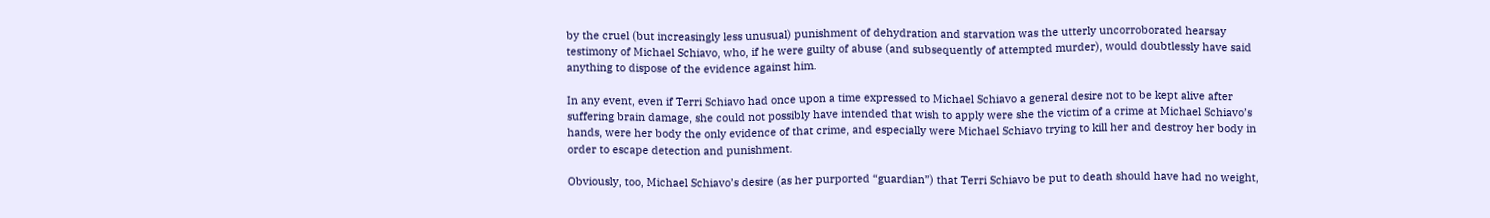by the cruel (but increasingly less unusual) punishment of dehydration and starvation was the utterly uncorroborated hearsay testimony of Michael Schiavo, who, if he were guilty of abuse (and subsequently of attempted murder), would doubtlessly have said anything to dispose of the evidence against him.

In any event, even if Terri Schiavo had once upon a time expressed to Michael Schiavo a general desire not to be kept alive after suffering brain damage, she could not possibly have intended that wish to apply were she the victim of a crime at Michael Schiavo’s hands, were her body the only evidence of that crime, and especially were Michael Schiavo trying to kill her and destroy her body in order to escape detection and punishment.

Obviously, too, Michael Schiavo’s desire (as her purported “guardian”) that Terri Schiavo be put to death should have had no weight,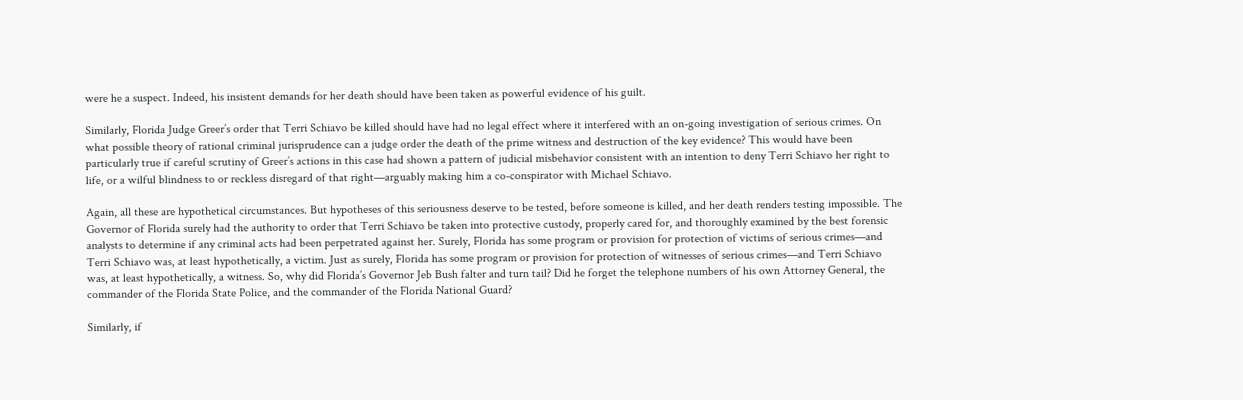were he a suspect. Indeed, his insistent demands for her death should have been taken as powerful evidence of his guilt.

Similarly, Florida Judge Greer’s order that Terri Schiavo be killed should have had no legal effect where it interfered with an on-going investigation of serious crimes. On what possible theory of rational criminal jurisprudence can a judge order the death of the prime witness and destruction of the key evidence? This would have been particularly true if careful scrutiny of Greer’s actions in this case had shown a pattern of judicial misbehavior consistent with an intention to deny Terri Schiavo her right to life, or a wilful blindness to or reckless disregard of that right—arguably making him a co-conspirator with Michael Schiavo.

Again, all these are hypothetical circumstances. But hypotheses of this seriousness deserve to be tested, before someone is killed, and her death renders testing impossible. The Governor of Florida surely had the authority to order that Terri Schiavo be taken into protective custody, properly cared for, and thoroughly examined by the best forensic analysts to determine if any criminal acts had been perpetrated against her. Surely, Florida has some program or provision for protection of victims of serious crimes—and Terri Schiavo was, at least hypothetically, a victim. Just as surely, Florida has some program or provision for protection of witnesses of serious crimes—and Terri Schiavo was, at least hypothetically, a witness. So, why did Florida’s Governor Jeb Bush falter and turn tail? Did he forget the telephone numbers of his own Attorney General, the commander of the Florida State Police, and the commander of the Florida National Guard?

Similarly, if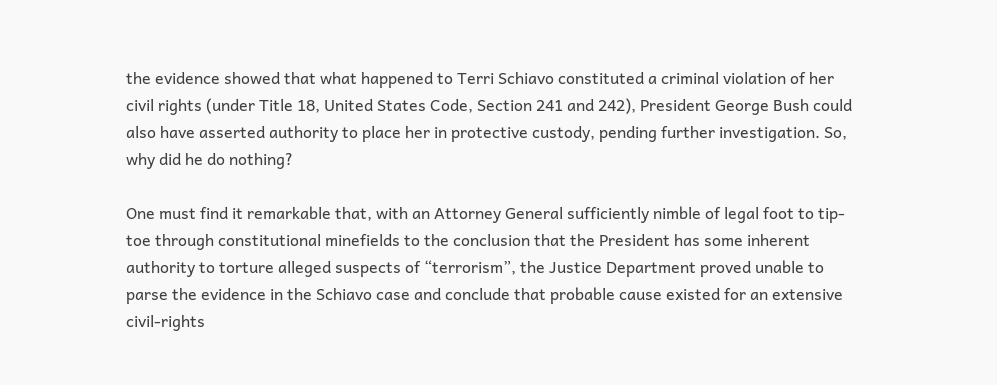the evidence showed that what happened to Terri Schiavo constituted a criminal violation of her civil rights (under Title 18, United States Code, Section 241 and 242), President George Bush could also have asserted authority to place her in protective custody, pending further investigation. So, why did he do nothing?

One must find it remarkable that, with an Attorney General sufficiently nimble of legal foot to tip-toe through constitutional minefields to the conclusion that the President has some inherent authority to torture alleged suspects of “terrorism”, the Justice Department proved unable to parse the evidence in the Schiavo case and conclude that probable cause existed for an extensive civil-rights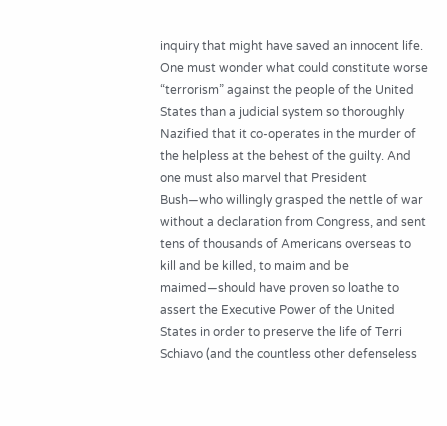inquiry that might have saved an innocent life. One must wonder what could constitute worse “terrorism” against the people of the United States than a judicial system so thoroughly Nazified that it co-operates in the murder of the helpless at the behest of the guilty. And one must also marvel that President Bush—who willingly grasped the nettle of war without a declaration from Congress, and sent tens of thousands of Americans overseas to kill and be killed, to maim and be maimed—should have proven so loathe to assert the Executive Power of the United States in order to preserve the life of Terri Schiavo (and the countless other defenseless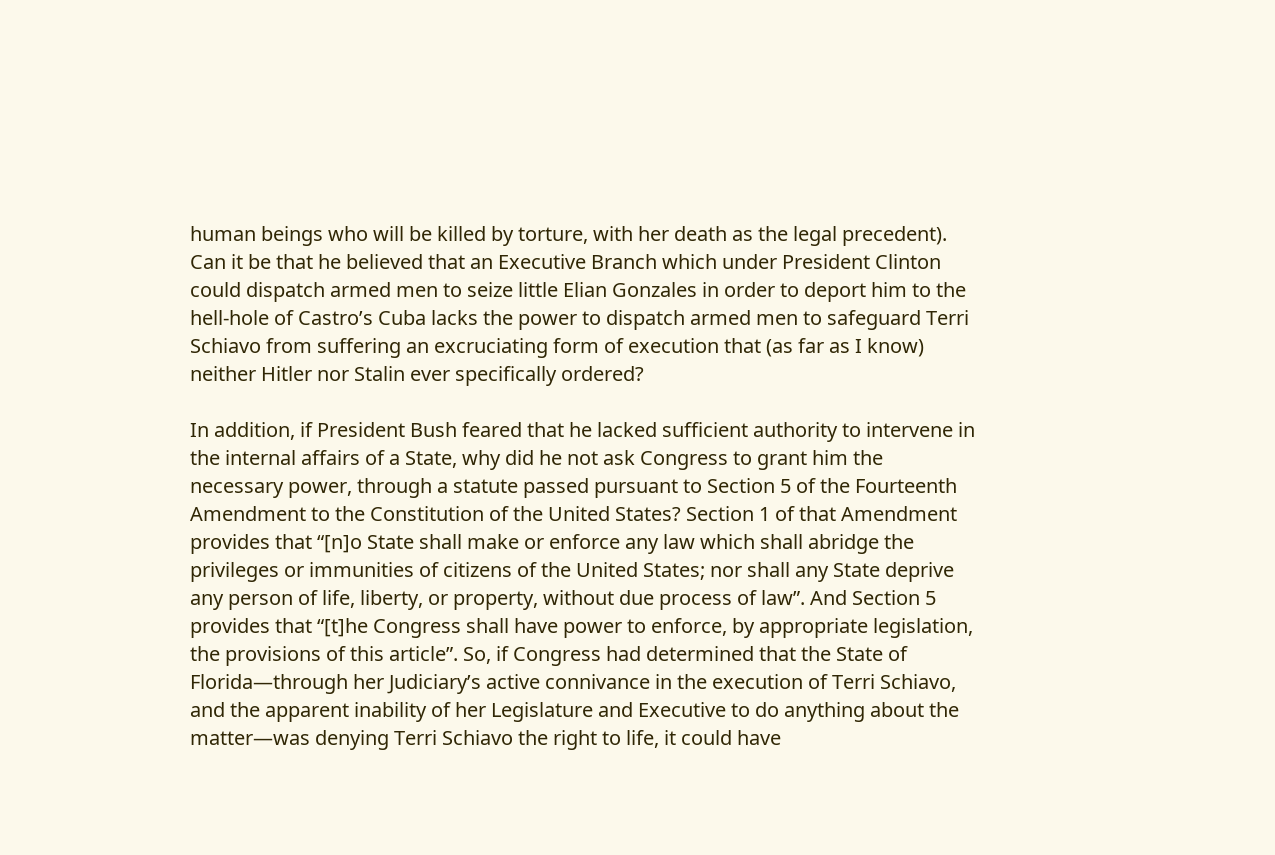human beings who will be killed by torture, with her death as the legal precedent). Can it be that he believed that an Executive Branch which under President Clinton could dispatch armed men to seize little Elian Gonzales in order to deport him to the hell-hole of Castro’s Cuba lacks the power to dispatch armed men to safeguard Terri Schiavo from suffering an excruciating form of execution that (as far as I know) neither Hitler nor Stalin ever specifically ordered?

In addition, if President Bush feared that he lacked sufficient authority to intervene in the internal affairs of a State, why did he not ask Congress to grant him the necessary power, through a statute passed pursuant to Section 5 of the Fourteenth Amendment to the Constitution of the United States? Section 1 of that Amendment provides that “[n]o State shall make or enforce any law which shall abridge the privileges or immunities of citizens of the United States; nor shall any State deprive any person of life, liberty, or property, without due process of law”. And Section 5 provides that “[t]he Congress shall have power to enforce, by appropriate legislation, the provisions of this article”. So, if Congress had determined that the State of Florida—through her Judiciary’s active connivance in the execution of Terri Schiavo, and the apparent inability of her Legislature and Executive to do anything about the matter—was denying Terri Schiavo the right to life, it could have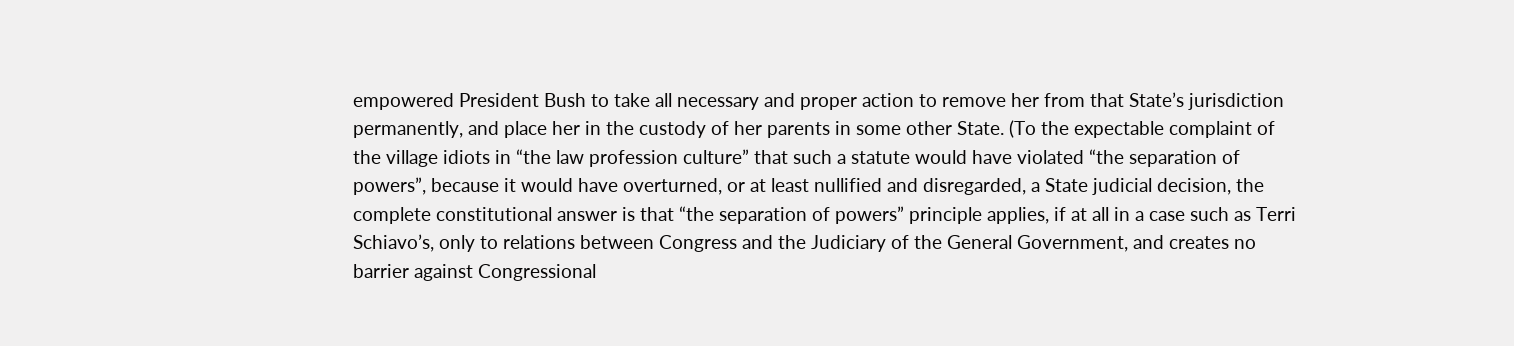empowered President Bush to take all necessary and proper action to remove her from that State’s jurisdiction permanently, and place her in the custody of her parents in some other State. (To the expectable complaint of the village idiots in “the law profession culture” that such a statute would have violated “the separation of powers”, because it would have overturned, or at least nullified and disregarded, a State judicial decision, the complete constitutional answer is that “the separation of powers” principle applies, if at all in a case such as Terri Schiavo’s, only to relations between Congress and the Judiciary of the General Government, and creates no barrier against Congressional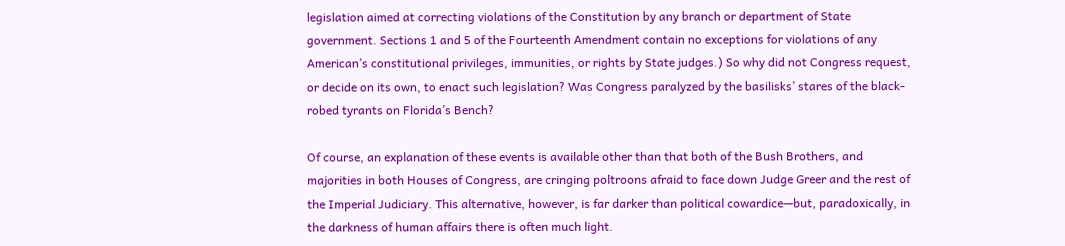legislation aimed at correcting violations of the Constitution by any branch or department of State government. Sections 1 and 5 of the Fourteenth Amendment contain no exceptions for violations of any American’s constitutional privileges, immunities, or rights by State judges.) So why did not Congress request, or decide on its own, to enact such legislation? Was Congress paralyzed by the basilisks’ stares of the black-robed tyrants on Florida’s Bench?

Of course, an explanation of these events is available other than that both of the Bush Brothers, and majorities in both Houses of Congress, are cringing poltroons afraid to face down Judge Greer and the rest of the Imperial Judiciary. This alternative, however, is far darker than political cowardice—but, paradoxically, in the darkness of human affairs there is often much light.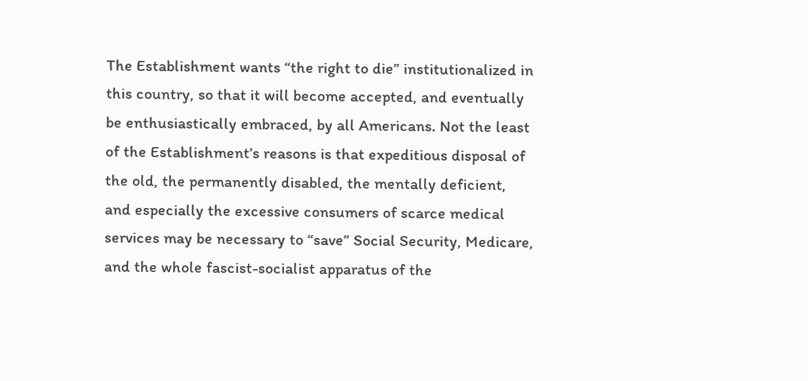The Establishment wants “the right to die” institutionalized in this country, so that it will become accepted, and eventually be enthusiastically embraced, by all Americans. Not the least of the Establishment’s reasons is that expeditious disposal of the old, the permanently disabled, the mentally deficient, and especially the excessive consumers of scarce medical services may be necessary to “save” Social Security, Medicare, and the whole fascist-socialist apparatus of the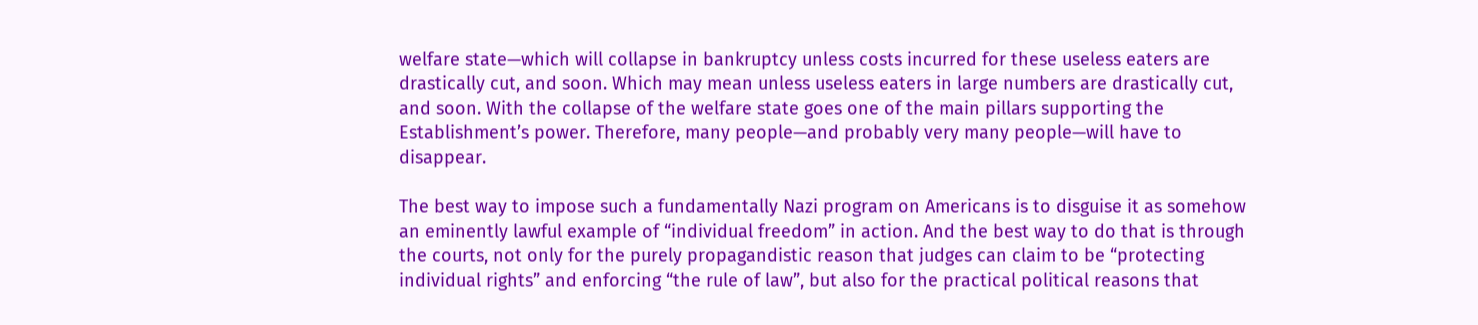welfare state—which will collapse in bankruptcy unless costs incurred for these useless eaters are drastically cut, and soon. Which may mean unless useless eaters in large numbers are drastically cut, and soon. With the collapse of the welfare state goes one of the main pillars supporting the Establishment’s power. Therefore, many people—and probably very many people—will have to disappear.

The best way to impose such a fundamentally Nazi program on Americans is to disguise it as somehow an eminently lawful example of “individual freedom” in action. And the best way to do that is through the courts, not only for the purely propagandistic reason that judges can claim to be “protecting individual rights” and enforcing “the rule of law”, but also for the practical political reasons that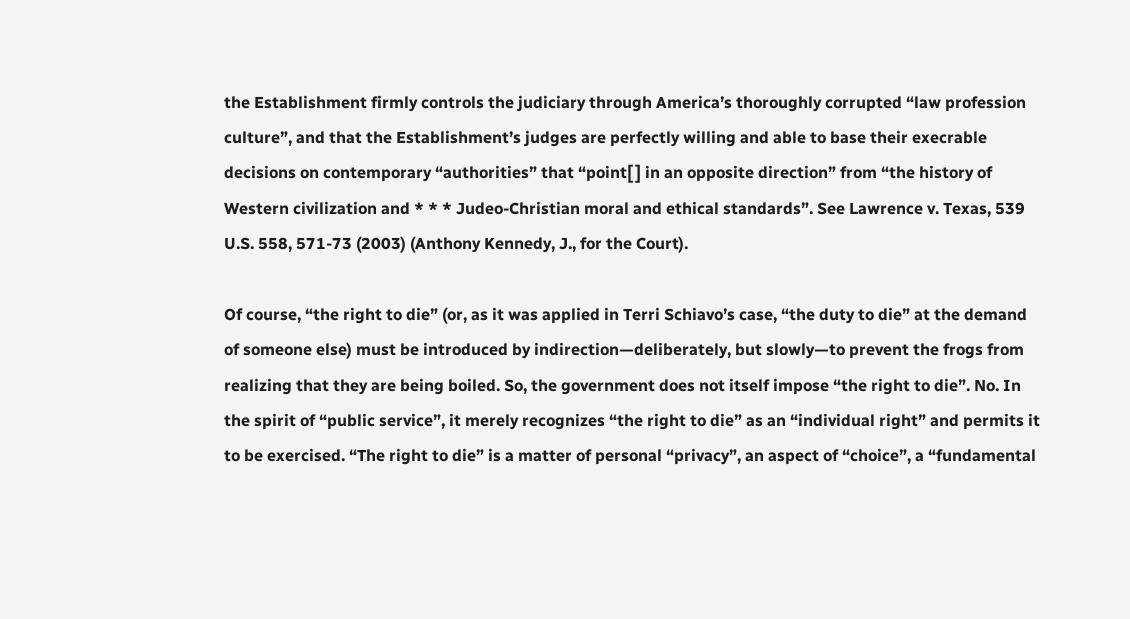the Establishment firmly controls the judiciary through America’s thoroughly corrupted “law profession culture”, and that the Establishment’s judges are perfectly willing and able to base their execrable decisions on contemporary “authorities” that “point[ ] in an opposite direction” from “the history of Western civilization and * * * Judeo-Christian moral and ethical standards”. See Lawrence v. Texas, 539 U.S. 558, 571-73 (2003) (Anthony Kennedy, J., for the Court).

Of course, “the right to die” (or, as it was applied in Terri Schiavo’s case, “the duty to die” at the demand of someone else) must be introduced by indirection—deliberately, but slowly—to prevent the frogs from realizing that they are being boiled. So, the government does not itself impose “the right to die”. No. In the spirit of “public service”, it merely recognizes “the right to die” as an “individual right” and permits it to be exercised. “The right to die” is a matter of personal “privacy”, an aspect of “choice”, a “fundamental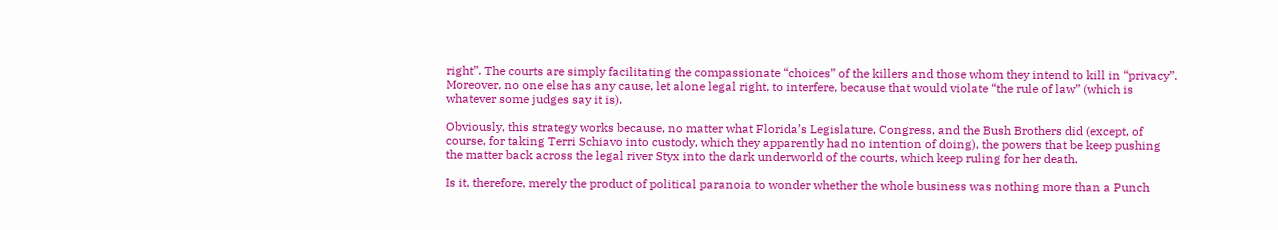right”. The courts are simply facilitating the compassionate “choices” of the killers and those whom they intend to kill in “privacy”. Moreover, no one else has any cause, let alone legal right, to interfere, because that would violate “the rule of law” (which is whatever some judges say it is).

Obviously, this strategy works because, no matter what Florida’s Legislature, Congress, and the Bush Brothers did (except, of course, for taking Terri Schiavo into custody, which they apparently had no intention of doing), the powers that be keep pushing the matter back across the legal river Styx into the dark underworld of the courts, which keep ruling for her death.

Is it, therefore, merely the product of political paranoia to wonder whether the whole business was nothing more than a Punch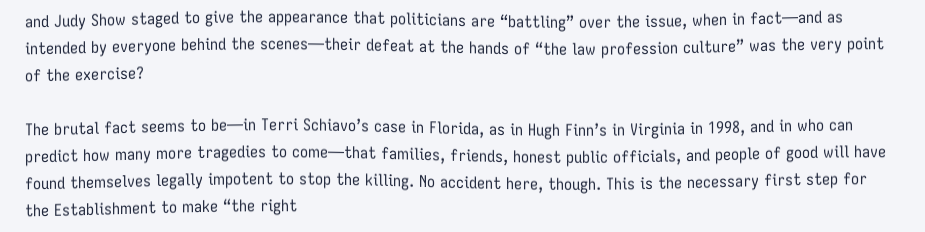and Judy Show staged to give the appearance that politicians are “battling” over the issue, when in fact—and as intended by everyone behind the scenes—their defeat at the hands of “the law profession culture” was the very point of the exercise?

The brutal fact seems to be—in Terri Schiavo’s case in Florida, as in Hugh Finn’s in Virginia in 1998, and in who can predict how many more tragedies to come—that families, friends, honest public officials, and people of good will have found themselves legally impotent to stop the killing. No accident here, though. This is the necessary first step for the Establishment to make “the right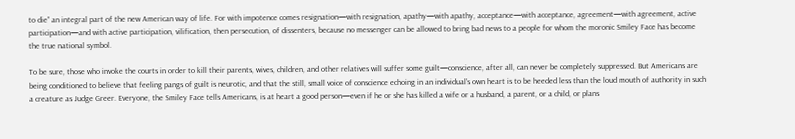to die” an integral part of the new American way of life. For with impotence comes resignation—with resignation, apathy—with apathy, acceptance—with acceptance, agreement—with agreement, active participation—and with active participation, vilification, then persecution, of dissenters, because no messenger can be allowed to bring bad news to a people for whom the moronic Smiley Face has become the true national symbol.

To be sure, those who invoke the courts in order to kill their parents, wives, children, and other relatives will suffer some guilt—conscience, after all, can never be completely suppressed. But Americans are being conditioned to believe that feeling pangs of guilt is neurotic, and that the still, small voice of conscience echoing in an individual’s own heart is to be heeded less than the loud mouth of authority in such a creature as Judge Greer. Everyone, the Smiley Face tells Americans, is at heart a good person—even if he or she has killed a wife or a husband, a parent, or a child, or plans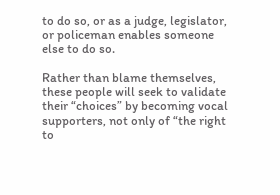to do so, or as a judge, legislator, or policeman enables someone else to do so.

Rather than blame themselves, these people will seek to validate their “choices” by becoming vocal supporters, not only of “the right to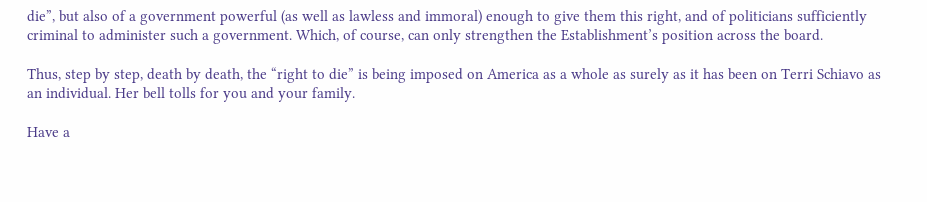die”, but also of a government powerful (as well as lawless and immoral) enough to give them this right, and of politicians sufficiently criminal to administer such a government. Which, of course, can only strengthen the Establishment’s position across the board.

Thus, step by step, death by death, the “right to die” is being imposed on America as a whole as surely as it has been on Terri Schiavo as an individual. Her bell tolls for you and your family.

Have a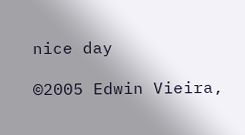nice day

©2005 Edwin Vieira,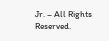Jr. – All Rights Reserved.